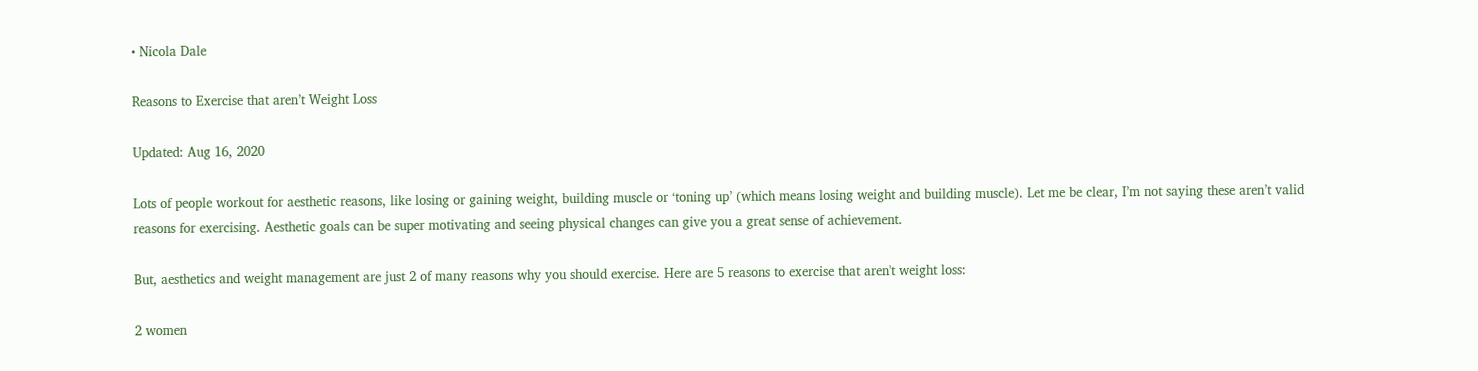• Nicola Dale

Reasons to Exercise that aren’t Weight Loss

Updated: Aug 16, 2020

Lots of people workout for aesthetic reasons, like losing or gaining weight, building muscle or ‘toning up’ (which means losing weight and building muscle). Let me be clear, I’m not saying these aren’t valid reasons for exercising. Aesthetic goals can be super motivating and seeing physical changes can give you a great sense of achievement.

But, aesthetics and weight management are just 2 of many reasons why you should exercise. Here are 5 reasons to exercise that aren't weight loss:

2 women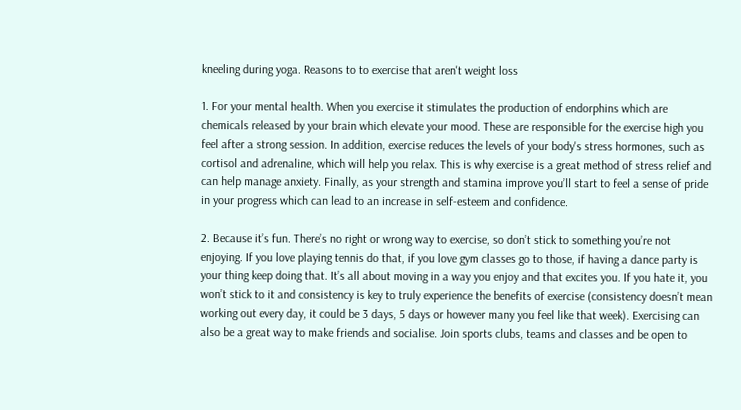kneeling during yoga. Reasons to to exercise that aren't weight loss

1. For your mental health. When you exercise it stimulates the production of endorphins which are chemicals released by your brain which elevate your mood. These are responsible for the exercise high you feel after a strong session. In addition, exercise reduces the levels of your body's stress hormones, such as cortisol and adrenaline, which will help you relax. This is why exercise is a great method of stress relief and can help manage anxiety. Finally, as your strength and stamina improve you’ll start to feel a sense of pride in your progress which can lead to an increase in self-esteem and confidence.

2. Because it’s fun. There’s no right or wrong way to exercise, so don’t stick to something you’re not enjoying. If you love playing tennis do that, if you love gym classes go to those, if having a dance party is your thing keep doing that. It’s all about moving in a way you enjoy and that excites you. If you hate it, you won’t stick to it and consistency is key to truly experience the benefits of exercise (consistency doesn’t mean working out every day, it could be 3 days, 5 days or however many you feel like that week). Exercising can also be a great way to make friends and socialise. Join sports clubs, teams and classes and be open to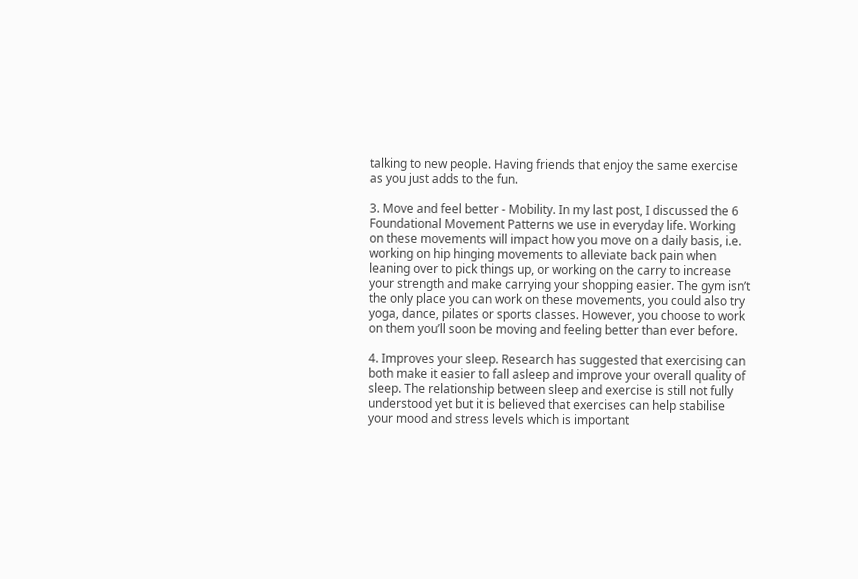talking to new people. Having friends that enjoy the same exercise as you just adds to the fun.

3. Move and feel better - Mobility. In my last post, I discussed the 6 Foundational Movement Patterns we use in everyday life. Working on these movements will impact how you move on a daily basis, i.e. working on hip hinging movements to alleviate back pain when leaning over to pick things up, or working on the carry to increase your strength and make carrying your shopping easier. The gym isn’t the only place you can work on these movements, you could also try yoga, dance, pilates or sports classes. However, you choose to work on them you’ll soon be moving and feeling better than ever before.

4. Improves your sleep. Research has suggested that exercising can both make it easier to fall asleep and improve your overall quality of sleep. The relationship between sleep and exercise is still not fully understood yet but it is believed that exercises can help stabilise your mood and stress levels which is important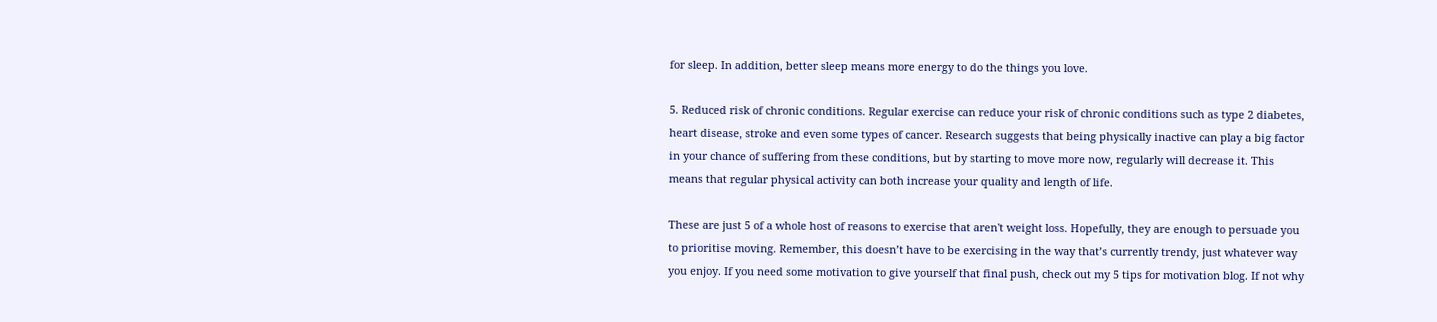for sleep. In addition, better sleep means more energy to do the things you love.

5. Reduced risk of chronic conditions. Regular exercise can reduce your risk of chronic conditions such as type 2 diabetes, heart disease, stroke and even some types of cancer. Research suggests that being physically inactive can play a big factor in your chance of suffering from these conditions, but by starting to move more now, regularly will decrease it. This means that regular physical activity can both increase your quality and length of life.

These are just 5 of a whole host of reasons to exercise that aren't weight loss. Hopefully, they are enough to persuade you to prioritise moving. Remember, this doesn’t have to be exercising in the way that’s currently trendy, just whatever way you enjoy. If you need some motivation to give yourself that final push, check out my 5 tips for motivation blog. If not why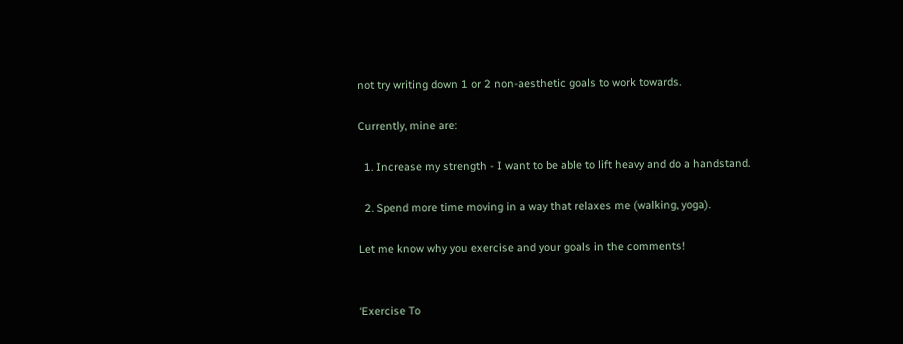not try writing down 1 or 2 non-aesthetic goals to work towards.

Currently, mine are:

  1. Increase my strength - I want to be able to lift heavy and do a handstand.

  2. Spend more time moving in a way that relaxes me (walking, yoga).

Let me know why you exercise and your goals in the comments!


‘Exercise To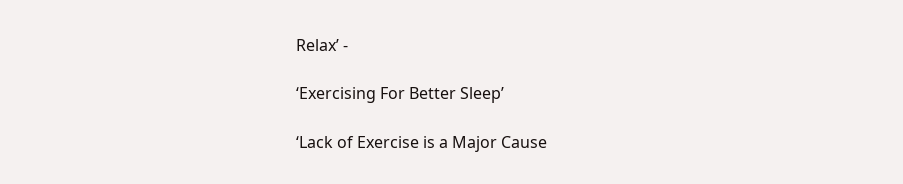Relax’ -

‘Exercising For Better Sleep’

‘Lack of Exercise is a Major Cause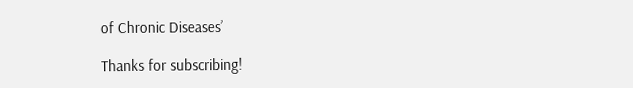of Chronic Diseases’

Thanks for subscribing!